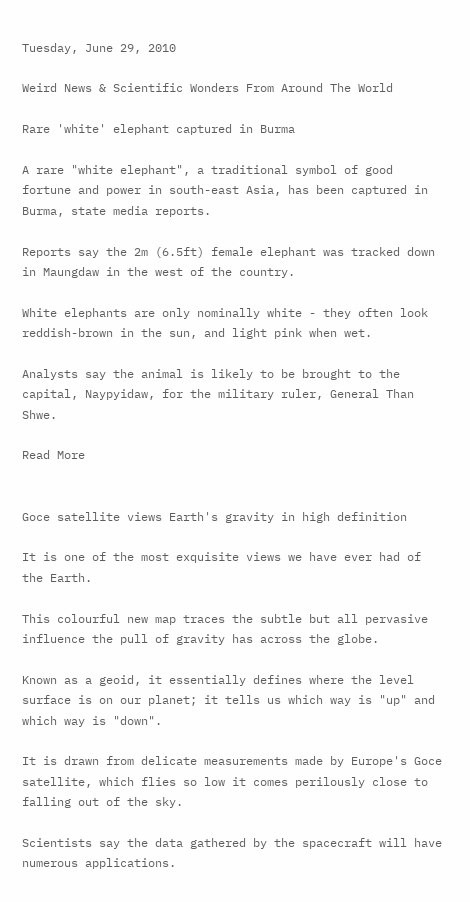Tuesday, June 29, 2010

Weird News & Scientific Wonders From Around The World

Rare 'white' elephant captured in Burma

A rare "white elephant", a traditional symbol of good fortune and power in south-east Asia, has been captured in Burma, state media reports.

Reports say the 2m (6.5ft) female elephant was tracked down in Maungdaw in the west of the country.

White elephants are only nominally white - they often look reddish-brown in the sun, and light pink when wet.

Analysts say the animal is likely to be brought to the capital, Naypyidaw, for the military ruler, General Than Shwe.

Read More


Goce satellite views Earth's gravity in high definition

It is one of the most exquisite views we have ever had of the Earth.

This colourful new map traces the subtle but all pervasive influence the pull of gravity has across the globe.

Known as a geoid, it essentially defines where the level surface is on our planet; it tells us which way is "up" and which way is "down".

It is drawn from delicate measurements made by Europe's Goce satellite, which flies so low it comes perilously close to falling out of the sky.

Scientists say the data gathered by the spacecraft will have numerous applications.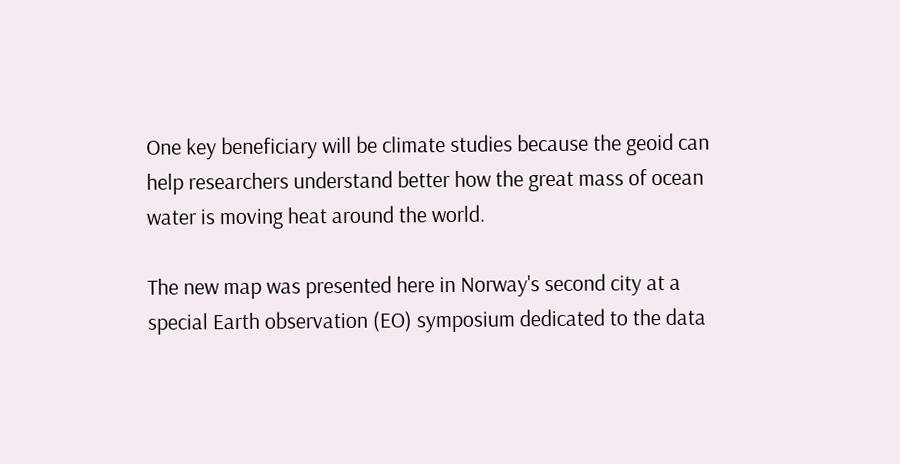One key beneficiary will be climate studies because the geoid can help researchers understand better how the great mass of ocean water is moving heat around the world.

The new map was presented here in Norway's second city at a special Earth observation (EO) symposium dedicated to the data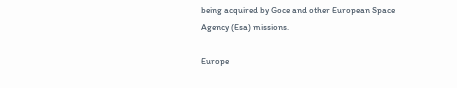being acquired by Goce and other European Space Agency (Esa) missions.

Europe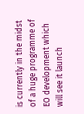is currently in the midst of a huge programme of EO development which will see it launch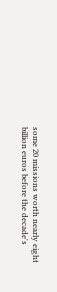some 20 missions worth nearly eight billion euros before the decade's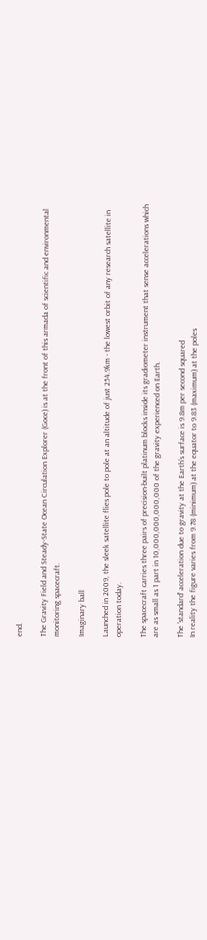end.

The Gravity Field and Steady-State Ocean Circulation Explorer (Goce) is at the front of this armada of scientific and environmental monitoring spacecraft.

Imaginary ball

Launched in 2009, the sleek satellite flies pole to pole at an altitude of just 254.9km - the lowest orbit of any research satellite in operation today.

The spacecraft carries three pairs of precision-built platinum blocks inside its gradiometer instrument that sense accelerations which are as small as 1 part in 10,000,000,000,000 of the gravity experienced on Earth.

The 'standard' acceleration due to gravity at the Earth's surface is 9.8m per second squared
In reality the figure varies from 9.78 (minimum) at the equator to 9.83 (maximum) at the poles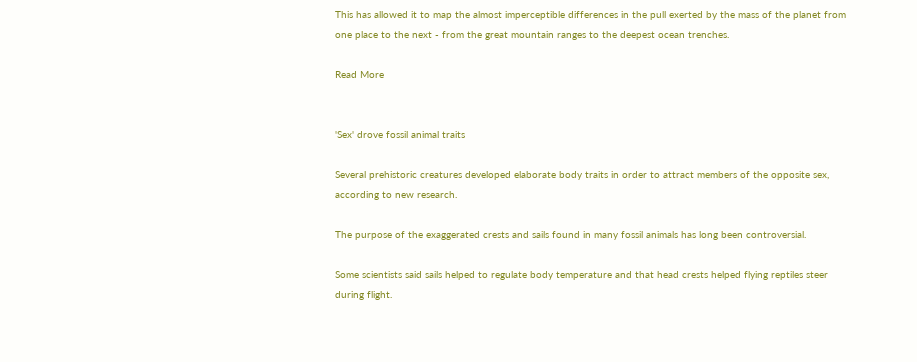This has allowed it to map the almost imperceptible differences in the pull exerted by the mass of the planet from one place to the next - from the great mountain ranges to the deepest ocean trenches.

Read More


'Sex' drove fossil animal traits

Several prehistoric creatures developed elaborate body traits in order to attract members of the opposite sex, according to new research.

The purpose of the exaggerated crests and sails found in many fossil animals has long been controversial.

Some scientists said sails helped to regulate body temperature and that head crests helped flying reptiles steer during flight.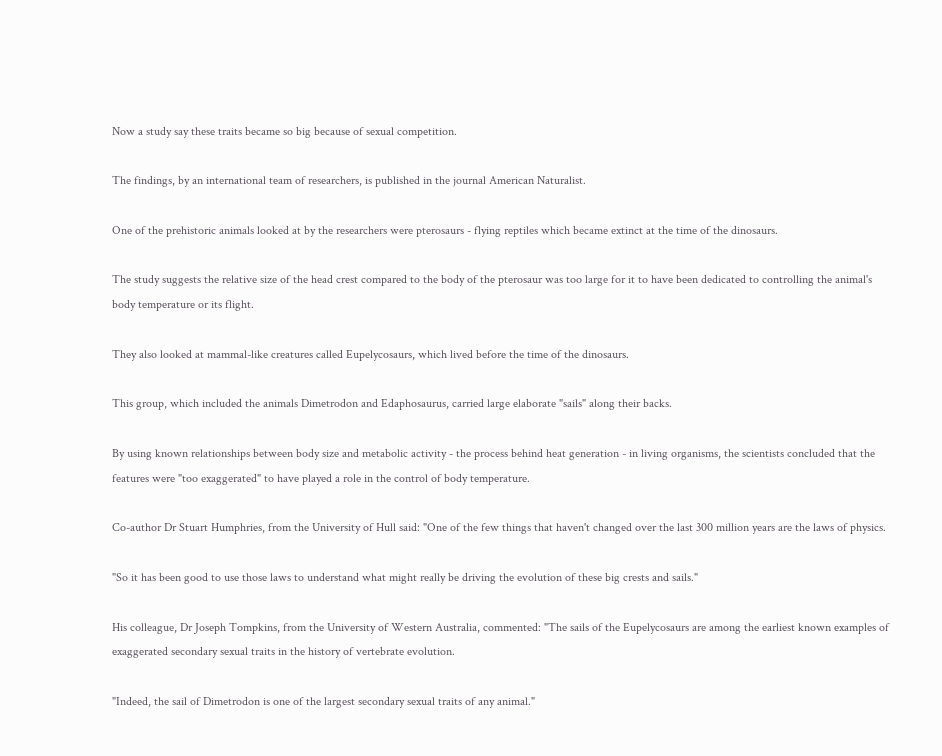Now a study say these traits became so big because of sexual competition.

The findings, by an international team of researchers, is published in the journal American Naturalist.

One of the prehistoric animals looked at by the researchers were pterosaurs - flying reptiles which became extinct at the time of the dinosaurs.

The study suggests the relative size of the head crest compared to the body of the pterosaur was too large for it to have been dedicated to controlling the animal's body temperature or its flight.

They also looked at mammal-like creatures called Eupelycosaurs, which lived before the time of the dinosaurs.

This group, which included the animals Dimetrodon and Edaphosaurus, carried large elaborate "sails" along their backs.

By using known relationships between body size and metabolic activity - the process behind heat generation - in living organisms, the scientists concluded that the features were "too exaggerated" to have played a role in the control of body temperature.

Co-author Dr Stuart Humphries, from the University of Hull said: "One of the few things that haven't changed over the last 300 million years are the laws of physics.

"So it has been good to use those laws to understand what might really be driving the evolution of these big crests and sails."

His colleague, Dr Joseph Tompkins, from the University of Western Australia, commented: "The sails of the Eupelycosaurs are among the earliest known examples of exaggerated secondary sexual traits in the history of vertebrate evolution.

"Indeed, the sail of Dimetrodon is one of the largest secondary sexual traits of any animal."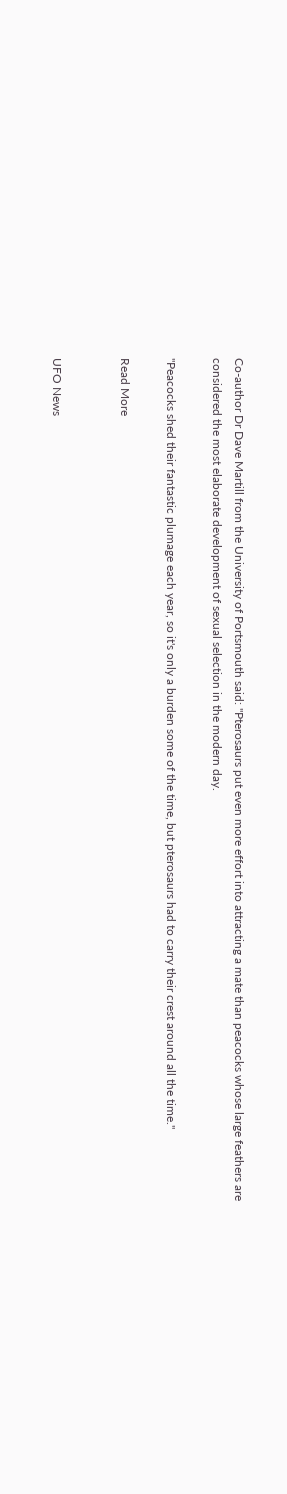Co-author Dr Dave Martill from the University of Portsmouth said: "Pterosaurs put even more effort into attracting a mate than peacocks whose large feathers are considered the most elaborate development of sexual selection in the modern day.

"Peacocks shed their fantastic plumage each year, so it's only a burden some of the time, but pterosaurs had to carry their crest around all the time."

Read More


UFO News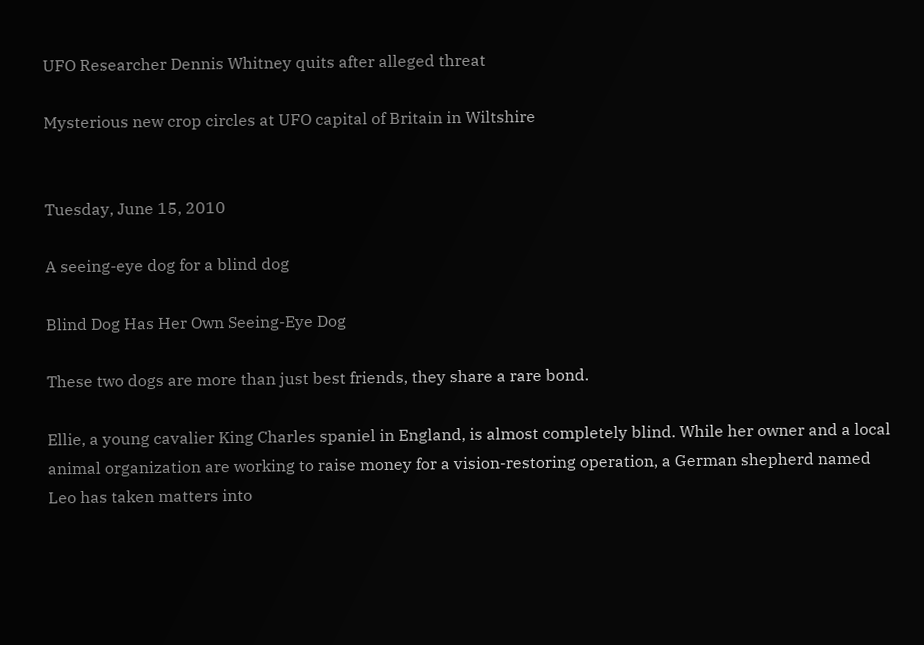UFO Researcher Dennis Whitney quits after alleged threat

Mysterious new crop circles at UFO capital of Britain in Wiltshire


Tuesday, June 15, 2010

A seeing-eye dog for a blind dog

Blind Dog Has Her Own Seeing-Eye Dog

These two dogs are more than just best friends, they share a rare bond.

Ellie, a young cavalier King Charles spaniel in England, is almost completely blind. While her owner and a local animal organization are working to raise money for a vision-restoring operation, a German shepherd named Leo has taken matters into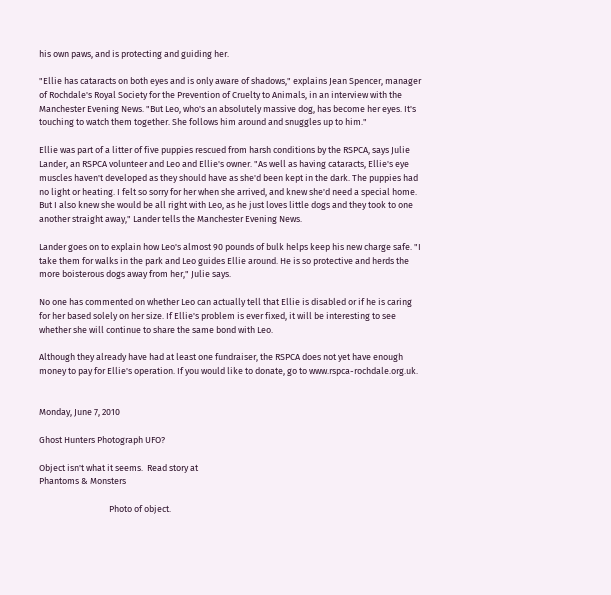his own paws, and is protecting and guiding her.

"Ellie has cataracts on both eyes and is only aware of shadows," explains Jean Spencer, manager of Rochdale's Royal Society for the Prevention of Cruelty to Animals, in an interview with the Manchester Evening News. "But Leo, who's an absolutely massive dog, has become her eyes. It's touching to watch them together. She follows him around and snuggles up to him."

Ellie was part of a litter of five puppies rescued from harsh conditions by the RSPCA, says Julie Lander, an RSPCA volunteer and Leo and Ellie's owner. "As well as having cataracts, Ellie's eye muscles haven't developed as they should have as she'd been kept in the dark. The puppies had no light or heating. I felt so sorry for her when she arrived, and knew she'd need a special home. But I also knew she would be all right with Leo, as he just loves little dogs and they took to one another straight away," Lander tells the Manchester Evening News.

Lander goes on to explain how Leo's almost 90 pounds of bulk helps keep his new charge safe. "I take them for walks in the park and Leo guides Ellie around. He is so protective and herds the more boisterous dogs away from her," Julie says.

No one has commented on whether Leo can actually tell that Ellie is disabled or if he is caring for her based solely on her size. If Ellie's problem is ever fixed, it will be interesting to see whether she will continue to share the same bond with Leo.

Although they already have had at least one fundraiser, the RSPCA does not yet have enough money to pay for Ellie's operation. If you would like to donate, go to www.rspca-rochdale.org.uk.


Monday, June 7, 2010

Ghost Hunters Photograph UFO?

Object isn't what it seems.  Read story at
Phantoms & Monsters

                                   Photo of object.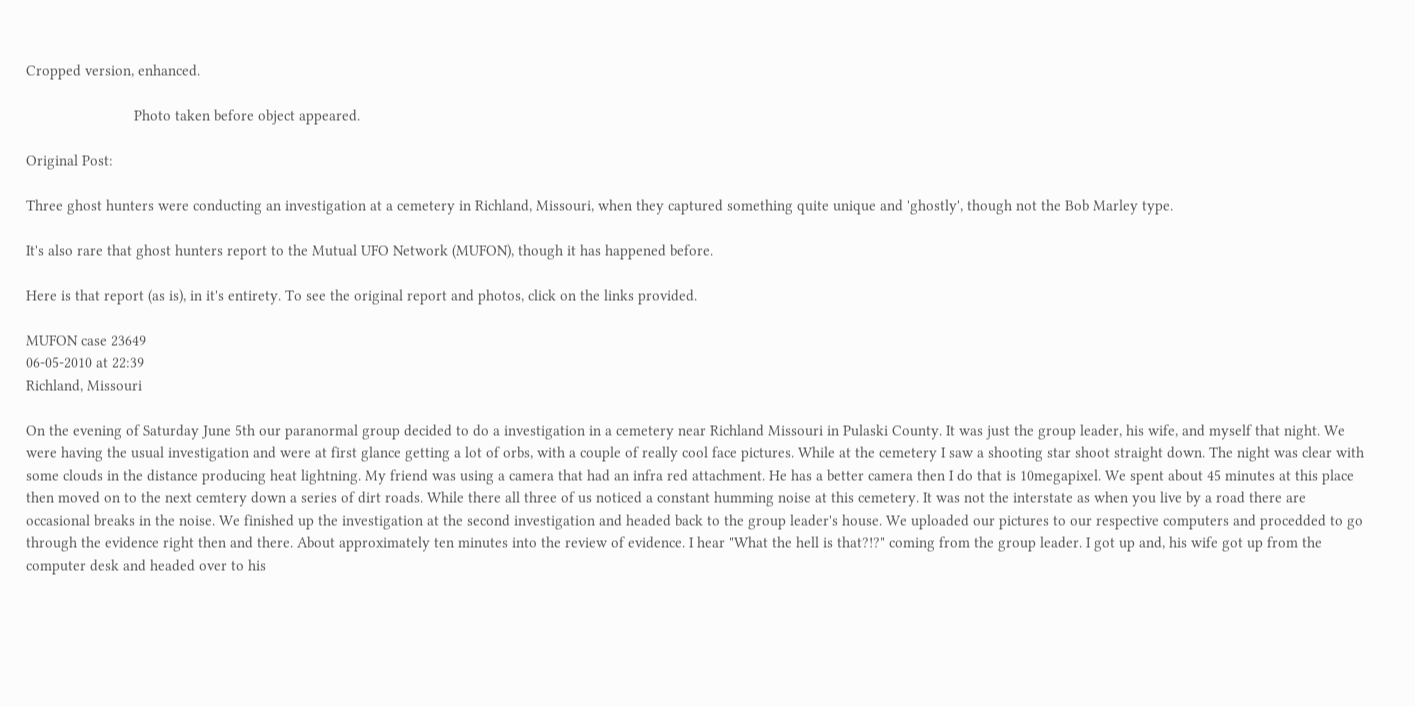Cropped version, enhanced.

                           Photo taken before object appeared.

Original Post:

Three ghost hunters were conducting an investigation at a cemetery in Richland, Missouri, when they captured something quite unique and 'ghostly', though not the Bob Marley type.

It's also rare that ghost hunters report to the Mutual UFO Network (MUFON), though it has happened before.

Here is that report (as is), in it's entirety. To see the original report and photos, click on the links provided.

MUFON case 23649
06-05-2010 at 22:39
Richland, Missouri

On the evening of Saturday June 5th our paranormal group decided to do a investigation in a cemetery near Richland Missouri in Pulaski County. It was just the group leader, his wife, and myself that night. We were having the usual investigation and were at first glance getting a lot of orbs, with a couple of really cool face pictures. While at the cemetery I saw a shooting star shoot straight down. The night was clear with some clouds in the distance producing heat lightning. My friend was using a camera that had an infra red attachment. He has a better camera then I do that is 10megapixel. We spent about 45 minutes at this place then moved on to the next cemtery down a series of dirt roads. While there all three of us noticed a constant humming noise at this cemetery. It was not the interstate as when you live by a road there are occasional breaks in the noise. We finished up the investigation at the second investigation and headed back to the group leader's house. We uploaded our pictures to our respective computers and procedded to go through the evidence right then and there. About approximately ten minutes into the review of evidence. I hear "What the hell is that?!?" coming from the group leader. I got up and, his wife got up from the computer desk and headed over to his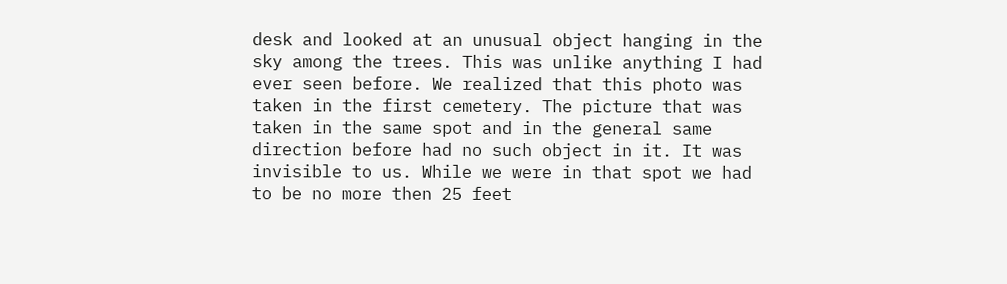desk and looked at an unusual object hanging in the sky among the trees. This was unlike anything I had ever seen before. We realized that this photo was taken in the first cemetery. The picture that was taken in the same spot and in the general same direction before had no such object in it. It was invisible to us. While we were in that spot we had to be no more then 25 feet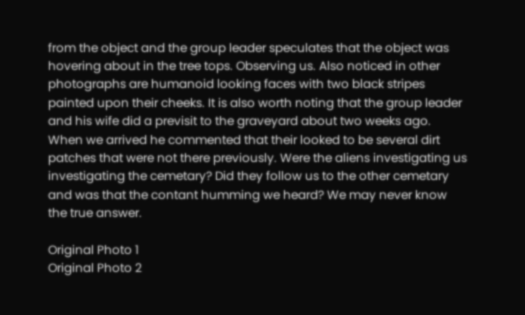from the object and the group leader speculates that the object was hovering about in the tree tops. Observing us. Also noticed in other photographs are humanoid looking faces with two black stripes painted upon their cheeks. It is also worth noting that the group leader and his wife did a previsit to the graveyard about two weeks ago. When we arrived he commented that their looked to be several dirt patches that were not there previously. Were the aliens investigating us investigating the cemetary? Did they follow us to the other cemetary and was that the contant humming we heard? We may never know the true answer.

Original Photo 1
Original Photo 2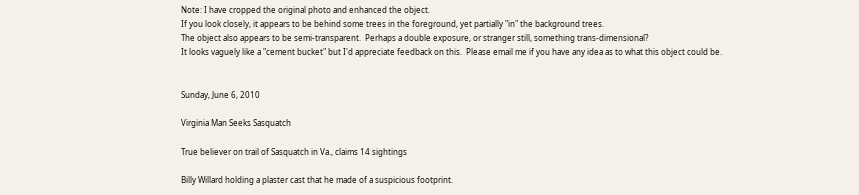Note: I have cropped the original photo and enhanced the object.
If you look closely, it appears to be behind some trees in the foreground, yet partially "in" the background trees.
The object also appears to be semi-transparent.  Perhaps a double exposure, or stranger still, something trans-dimensional?
It looks vaguely like a "cement bucket" but I'd appreciate feedback on this.  Please email me if you have any idea as to what this object could be.


Sunday, June 6, 2010

Virginia Man Seeks Sasquatch

True believer on trail of Sasquatch in Va., claims 14 sightings

Billy Willard holding a plaster cast that he made of a suspicious footprint.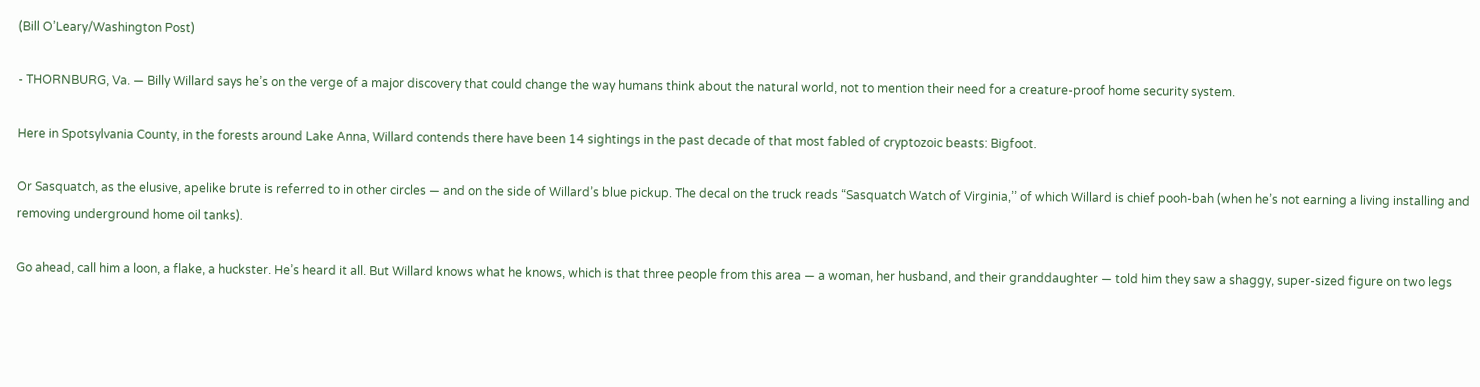(Bill O’Leary/Washington Post)

- THORNBURG, Va. — Billy Willard says he’s on the verge of a major discovery that could change the way humans think about the natural world, not to mention their need for a creature-proof home security system.

Here in Spotsylvania County, in the forests around Lake Anna, Willard contends there have been 14 sightings in the past decade of that most fabled of cryptozoic beasts: Bigfoot.

Or Sasquatch, as the elusive, apelike brute is referred to in other circles — and on the side of Willard’s blue pickup. The decal on the truck reads “Sasquatch Watch of Virginia,’’ of which Willard is chief pooh-bah (when he’s not earning a living installing and removing underground home oil tanks).

Go ahead, call him a loon, a flake, a huckster. He’s heard it all. But Willard knows what he knows, which is that three people from this area — a woman, her husband, and their granddaughter — told him they saw a shaggy, super-sized figure on two legs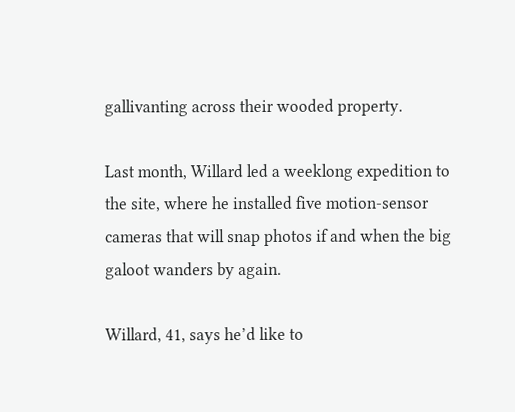gallivanting across their wooded property.

Last month, Willard led a weeklong expedition to the site, where he installed five motion-sensor cameras that will snap photos if and when the big galoot wanders by again.

Willard, 41, says he’d like to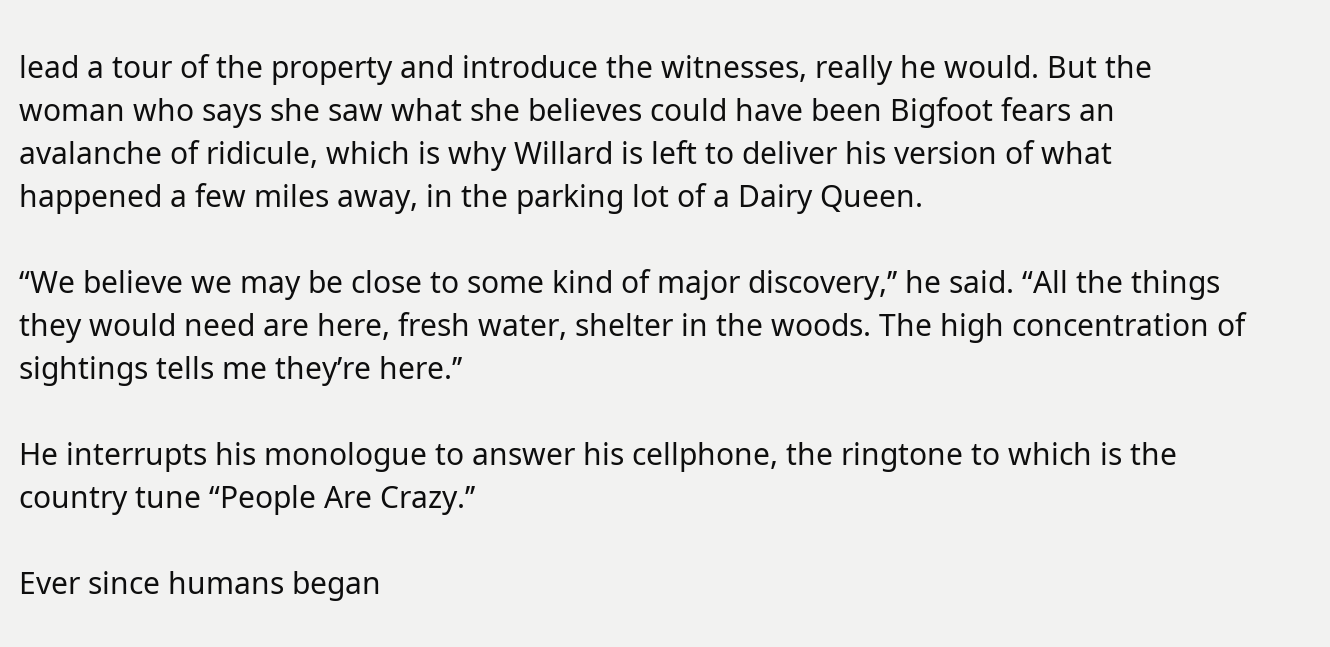lead a tour of the property and introduce the witnesses, really he would. But the woman who says she saw what she believes could have been Bigfoot fears an avalanche of ridicule, which is why Willard is left to deliver his version of what happened a few miles away, in the parking lot of a Dairy Queen.

“We believe we may be close to some kind of major discovery,’’ he said. “All the things they would need are here, fresh water, shelter in the woods. The high concentration of sightings tells me they’re here.’’

He interrupts his monologue to answer his cellphone, the ringtone to which is the country tune “People Are Crazy.’’

Ever since humans began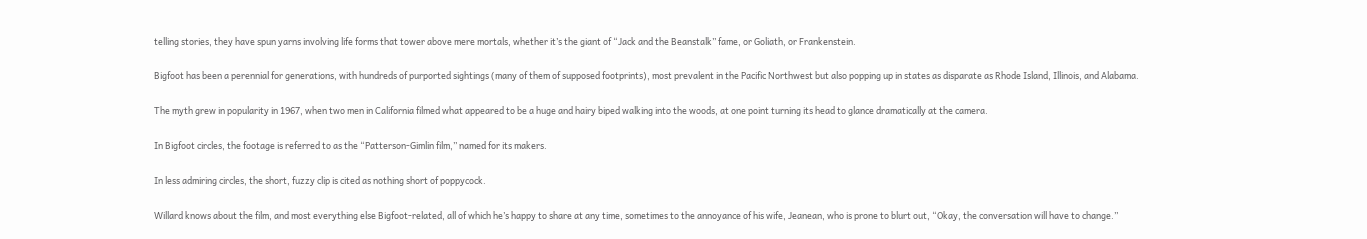telling stories, they have spun yarns involving life forms that tower above mere mortals, whether it’s the giant of “Jack and the Beanstalk’’ fame, or Goliath, or Frankenstein.

Bigfoot has been a perennial for generations, with hundreds of purported sightings (many of them of supposed footprints), most prevalent in the Pacific Northwest but also popping up in states as disparate as Rhode Island, Illinois, and Alabama.

The myth grew in popularity in 1967, when two men in California filmed what appeared to be a huge and hairy biped walking into the woods, at one point turning its head to glance dramatically at the camera.

In Bigfoot circles, the footage is referred to as the “Patterson-Gimlin film,’’ named for its makers.

In less admiring circles, the short, fuzzy clip is cited as nothing short of poppycock.

Willard knows about the film, and most everything else Bigfoot-related, all of which he’s happy to share at any time, sometimes to the annoyance of his wife, Jeanean, who is prone to blurt out, “Okay, the conversation will have to change.’’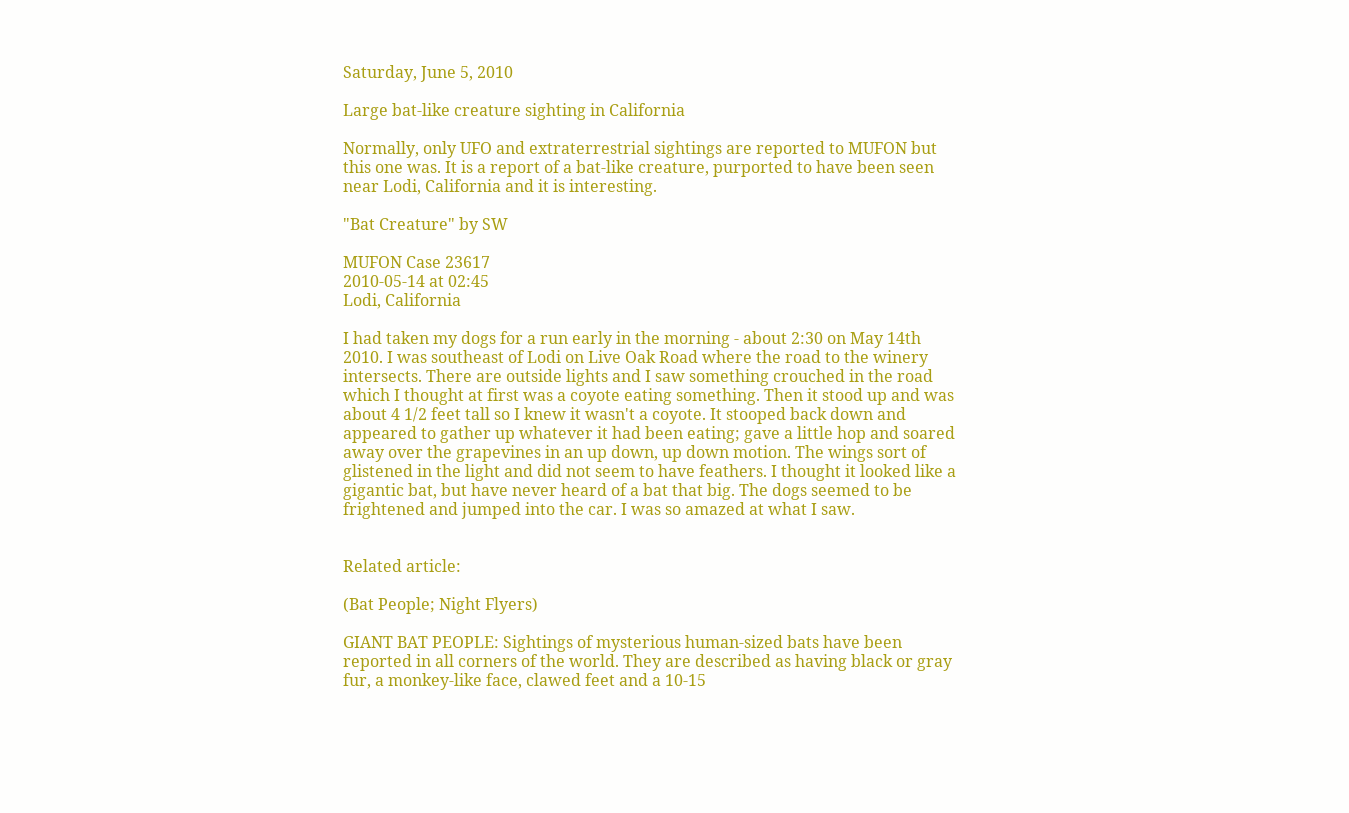Saturday, June 5, 2010

Large bat-like creature sighting in California

Normally, only UFO and extraterrestrial sightings are reported to MUFON but this one was. It is a report of a bat-like creature, purported to have been seen near Lodi, California and it is interesting.

"Bat Creature" by SW

MUFON Case 23617
2010-05-14 at 02:45
Lodi, California

I had taken my dogs for a run early in the morning - about 2:30 on May 14th 2010. I was southeast of Lodi on Live Oak Road where the road to the winery intersects. There are outside lights and I saw something crouched in the road which I thought at first was a coyote eating something. Then it stood up and was about 4 1/2 feet tall so I knew it wasn't a coyote. It stooped back down and appeared to gather up whatever it had been eating; gave a little hop and soared away over the grapevines in an up down, up down motion. The wings sort of glistened in the light and did not seem to have feathers. I thought it looked like a gigantic bat, but have never heard of a bat that big. The dogs seemed to be frightened and jumped into the car. I was so amazed at what I saw.


Related article:

(Bat People; Night Flyers)

GIANT BAT PEOPLE: Sightings of mysterious human-sized bats have been reported in all corners of the world. They are described as having black or gray fur, a monkey-like face, clawed feet and a 10-15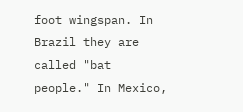foot wingspan. In Brazil they are called "bat people." In Mexico,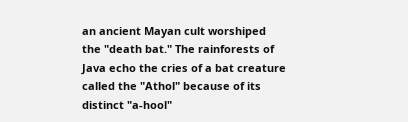an ancient Mayan cult worshiped the "death bat." The rainforests of Java echo the cries of a bat creature called the "Athol" because of its distinct "a-hool"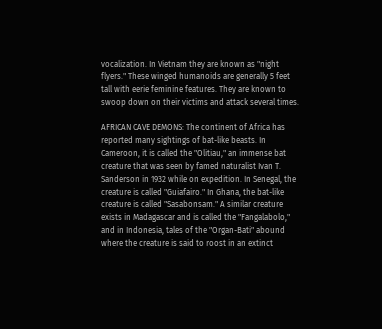vocalization. In Vietnam they are known as "night flyers." These winged humanoids are generally 5 feet tall with eerie feminine features. They are known to swoop down on their victims and attack several times.

AFRICAN CAVE DEMONS: The continent of Africa has reported many sightings of bat-like beasts. In Cameroon, it is called the "Olitiau," an immense bat creature that was seen by famed naturalist Ivan T. Sanderson in 1932 while on expedition. In Senegal, the creature is called "Guiafairo." In Ghana, the bat-like creature is called "Sasabonsam." A similar creature exists in Madagascar and is called the "Fangalabolo," and in Indonesia, tales of the "Organ-Bati" abound where the creature is said to roost in an extinct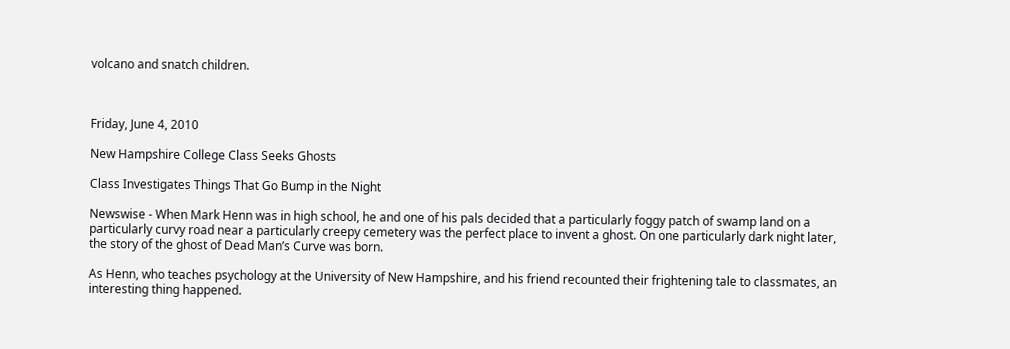volcano and snatch children.



Friday, June 4, 2010

New Hampshire College Class Seeks Ghosts

Class Investigates Things That Go Bump in the Night

Newswise - When Mark Henn was in high school, he and one of his pals decided that a particularly foggy patch of swamp land on a particularly curvy road near a particularly creepy cemetery was the perfect place to invent a ghost. On one particularly dark night later, the story of the ghost of Dead Man’s Curve was born.

As Henn, who teaches psychology at the University of New Hampshire, and his friend recounted their frightening tale to classmates, an interesting thing happened.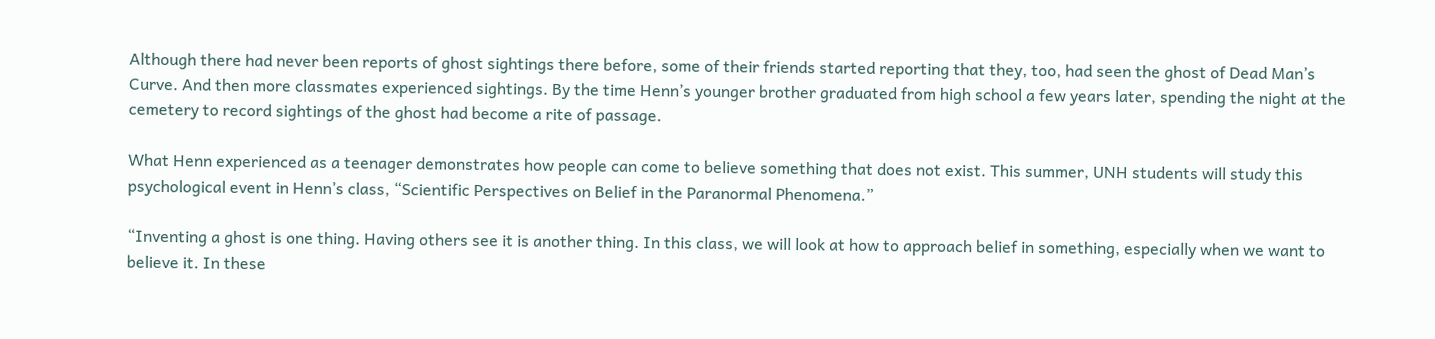Although there had never been reports of ghost sightings there before, some of their friends started reporting that they, too, had seen the ghost of Dead Man’s Curve. And then more classmates experienced sightings. By the time Henn’s younger brother graduated from high school a few years later, spending the night at the cemetery to record sightings of the ghost had become a rite of passage.

What Henn experienced as a teenager demonstrates how people can come to believe something that does not exist. This summer, UNH students will study this psychological event in Henn’s class, “Scientific Perspectives on Belief in the Paranormal Phenomena.”

“Inventing a ghost is one thing. Having others see it is another thing. In this class, we will look at how to approach belief in something, especially when we want to believe it. In these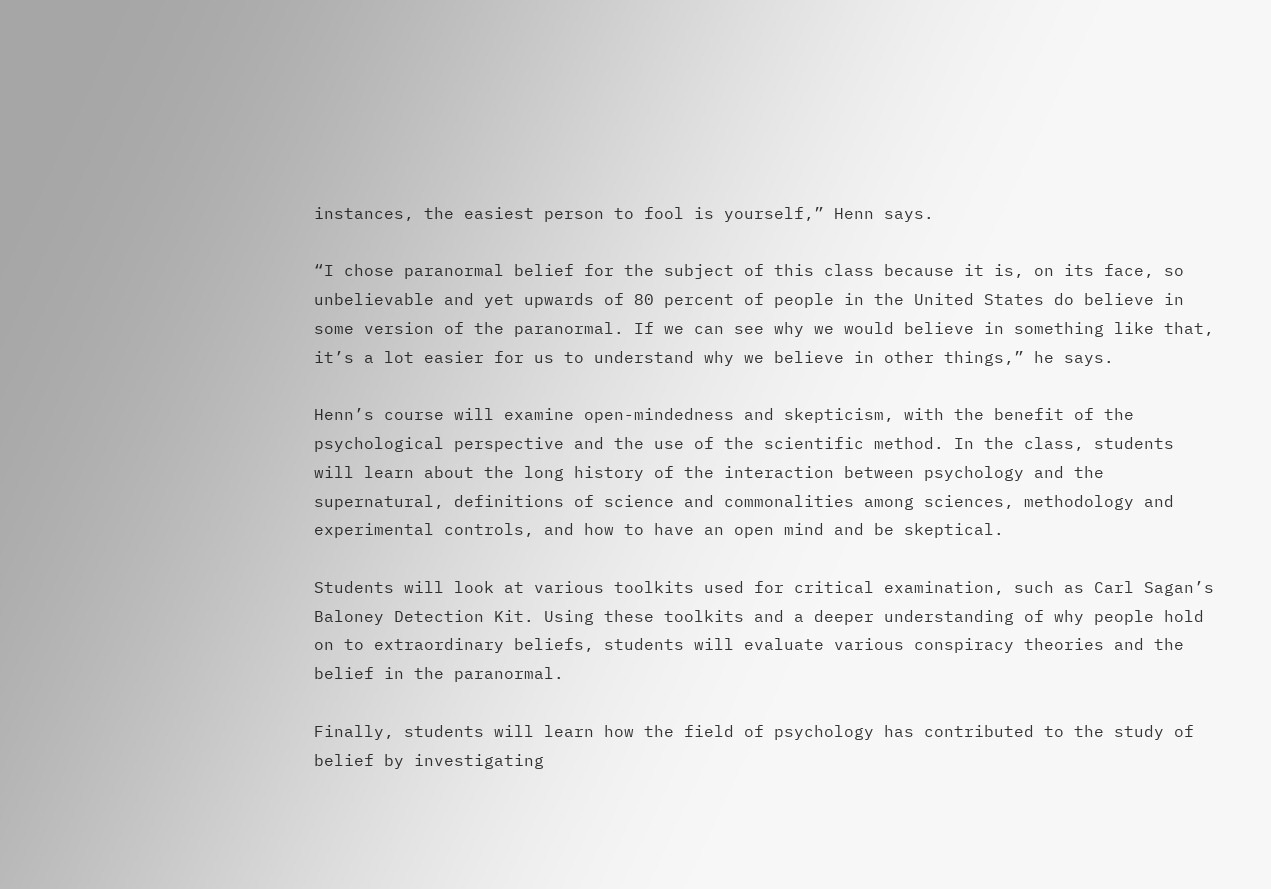instances, the easiest person to fool is yourself,” Henn says.

“I chose paranormal belief for the subject of this class because it is, on its face, so unbelievable and yet upwards of 80 percent of people in the United States do believe in some version of the paranormal. If we can see why we would believe in something like that, it’s a lot easier for us to understand why we believe in other things,” he says.

Henn’s course will examine open-mindedness and skepticism, with the benefit of the psychological perspective and the use of the scientific method. In the class, students will learn about the long history of the interaction between psychology and the supernatural, definitions of science and commonalities among sciences, methodology and experimental controls, and how to have an open mind and be skeptical.

Students will look at various toolkits used for critical examination, such as Carl Sagan’s Baloney Detection Kit. Using these toolkits and a deeper understanding of why people hold on to extraordinary beliefs, students will evaluate various conspiracy theories and the belief in the paranormal.

Finally, students will learn how the field of psychology has contributed to the study of belief by investigating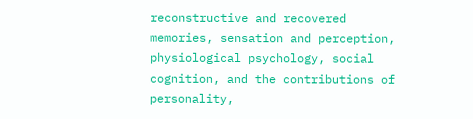reconstructive and recovered memories, sensation and perception, physiological psychology, social cognition, and the contributions of personality,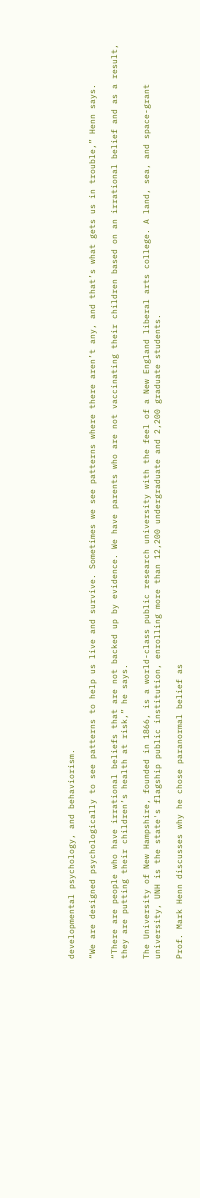developmental psychology, and behaviorism.

“We are designed psychologically to see patterns to help us live and survive. Sometimes we see patterns where there aren’t any, and that’s what gets us in trouble,” Henn says.

“There are people who have irrational beliefs that are not backed up by evidence. We have parents who are not vaccinating their children based on an irrational belief and as a result, they are putting their children’s health at risk,” he says.

The University of New Hampshire, founded in 1866, is a world-class public research university with the feel of a New England liberal arts college. A land, sea, and space-grant university, UNH is the state's flagship public institution, enrolling more than 12,200 undergraduate and 2,200 graduate students.

Prof. Mark Henn discusses why he chose paranormal belief as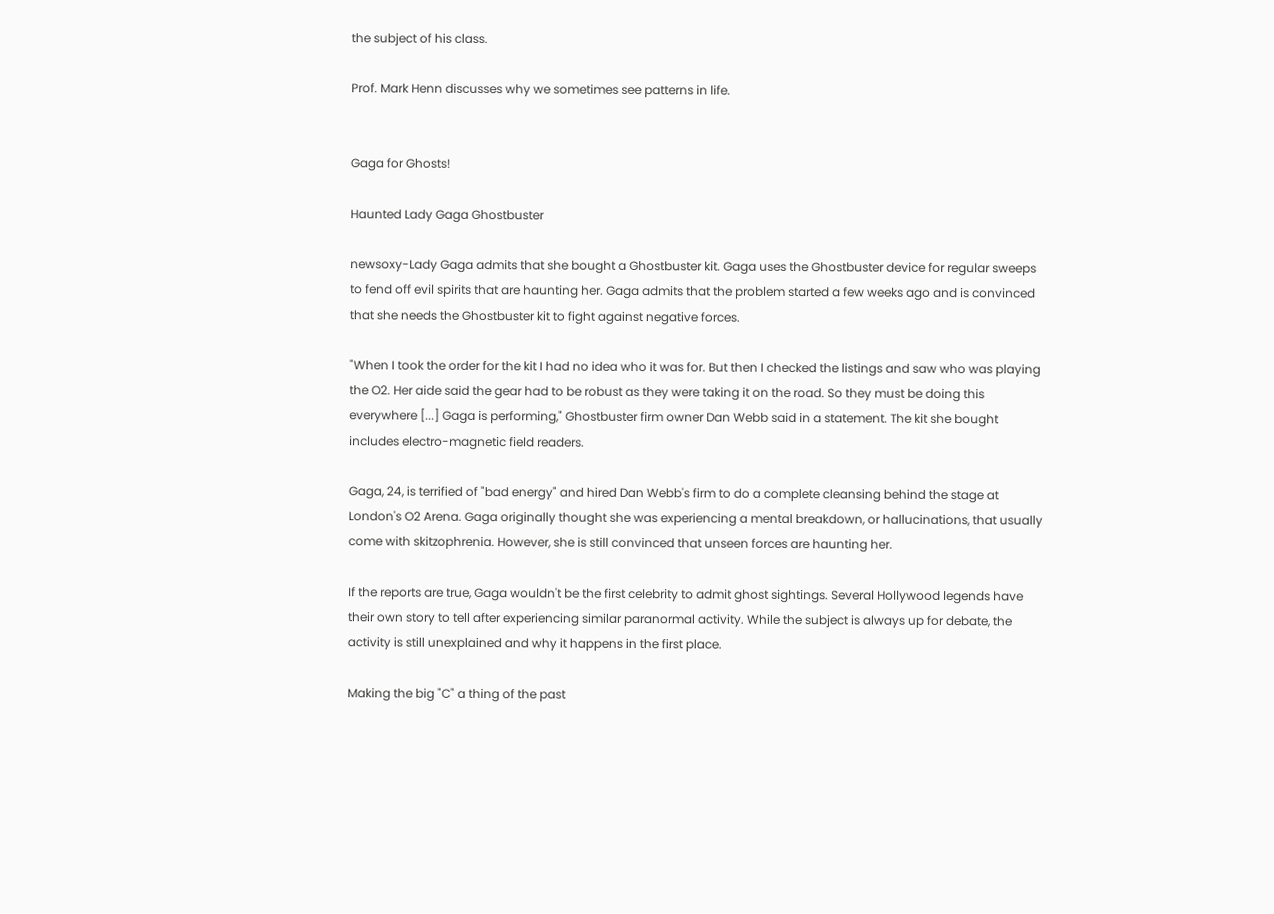the subject of his class.

Prof. Mark Henn discusses why we sometimes see patterns in life.


Gaga for Ghosts!

Haunted Lady Gaga Ghostbuster

newsoxy-Lady Gaga admits that she bought a Ghostbuster kit. Gaga uses the Ghostbuster device for regular sweeps to fend off evil spirits that are haunting her. Gaga admits that the problem started a few weeks ago and is convinced that she needs the Ghostbuster kit to fight against negative forces.

"When I took the order for the kit I had no idea who it was for. But then I checked the listings and saw who was playing the O2. Her aide said the gear had to be robust as they were taking it on the road. So they must be doing this everywhere [...] Gaga is performing," Ghostbuster firm owner Dan Webb said in a statement. The kit she bought includes electro-magnetic field readers.

Gaga, 24, is terrified of "bad energy" and hired Dan Webb's firm to do a complete cleansing behind the stage at London's O2 Arena. Gaga originally thought she was experiencing a mental breakdown, or hallucinations, that usually come with skitzophrenia. However, she is still convinced that unseen forces are haunting her.

If the reports are true, Gaga wouldn't be the first celebrity to admit ghost sightings. Several Hollywood legends have their own story to tell after experiencing similar paranormal activity. While the subject is always up for debate, the activity is still unexplained and why it happens in the first place.

Making the big "C" a thing of the past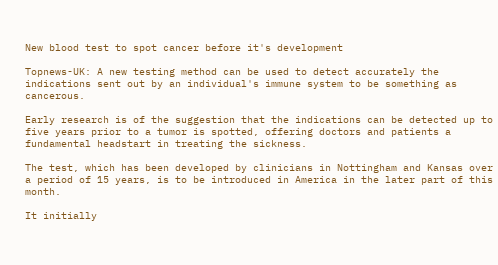New blood test to spot cancer before it's development

Topnews-UK: A new testing method can be used to detect accurately the indications sent out by an individual's immune system to be something as cancerous.

Early research is of the suggestion that the indications can be detected up to five years prior to a tumor is spotted, offering doctors and patients a fundamental headstart in treating the sickness.

The test, which has been developed by clinicians in Nottingham and Kansas over a period of 15 years, is to be introduced in America in the later part of this month.

It initially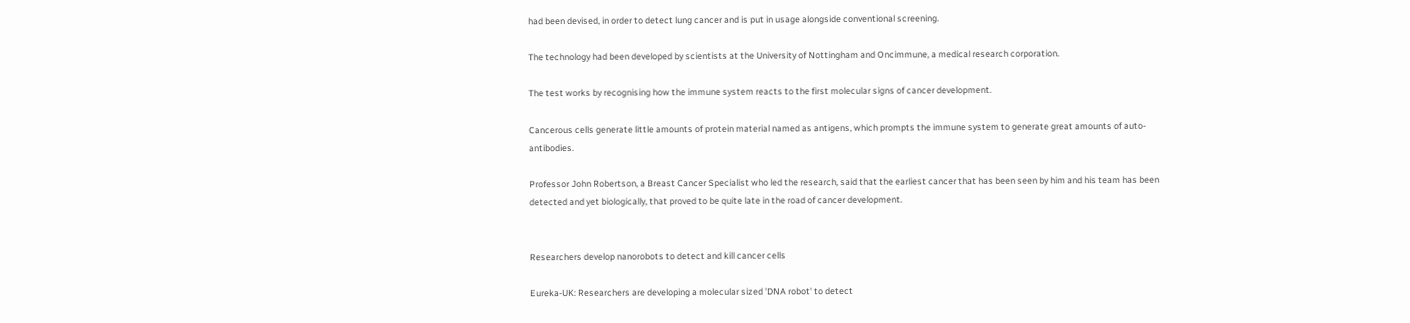had been devised, in order to detect lung cancer and is put in usage alongside conventional screening.

The technology had been developed by scientists at the University of Nottingham and Oncimmune, a medical research corporation.

The test works by recognising how the immune system reacts to the first molecular signs of cancer development.

Cancerous cells generate little amounts of protein material named as antigens, which prompts the immune system to generate great amounts of auto-antibodies.

Professor John Robertson, a Breast Cancer Specialist who led the research, said that the earliest cancer that has been seen by him and his team has been detected and yet biologically, that proved to be quite late in the road of cancer development.


Researchers develop nanorobots to detect and kill cancer cells

Eureka-UK: Researchers are developing a molecular sized 'DNA robot' to detect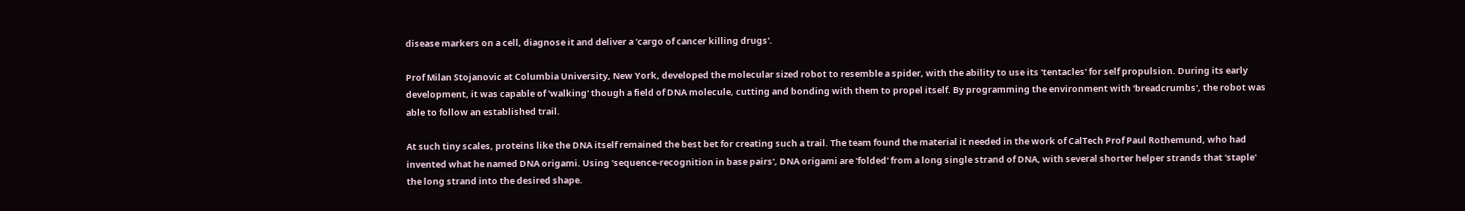disease markers on a cell, diagnose it and deliver a 'cargo of cancer killing drugs'.

Prof Milan Stojanovic at Columbia University, New York, developed the molecular sized robot to resemble a spider, with the ability to use its 'tentacles' for self propulsion. During its early development, it was capable of 'walking' though a field of DNA molecule, cutting and bonding with them to propel itself. By programming the environment with 'breadcrumbs', the robot was able to follow an established trail.

At such tiny scales, proteins like the DNA itself remained the best bet for creating such a trail. The team found the material it needed in the work of CalTech Prof Paul Rothemund, who had invented what he named DNA origami. Using 'sequence-recognition in base pairs', DNA origami are 'folded' from a long single strand of DNA, with several shorter helper strands that 'staple' the long strand into the desired shape.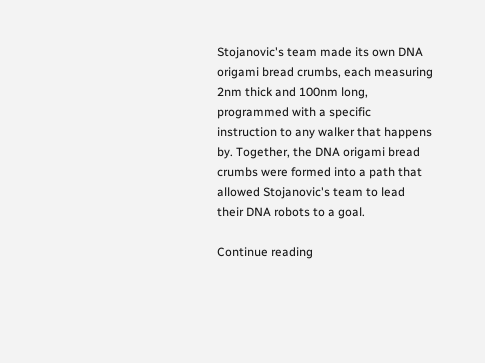Stojanovic's team made its own DNA origami bread crumbs, each measuring 2nm thick and 100nm long, programmed with a specific instruction to any walker that happens by. Together, the DNA origami bread crumbs were formed into a path that allowed Stojanovic's team to lead their DNA robots to a goal.

Continue reading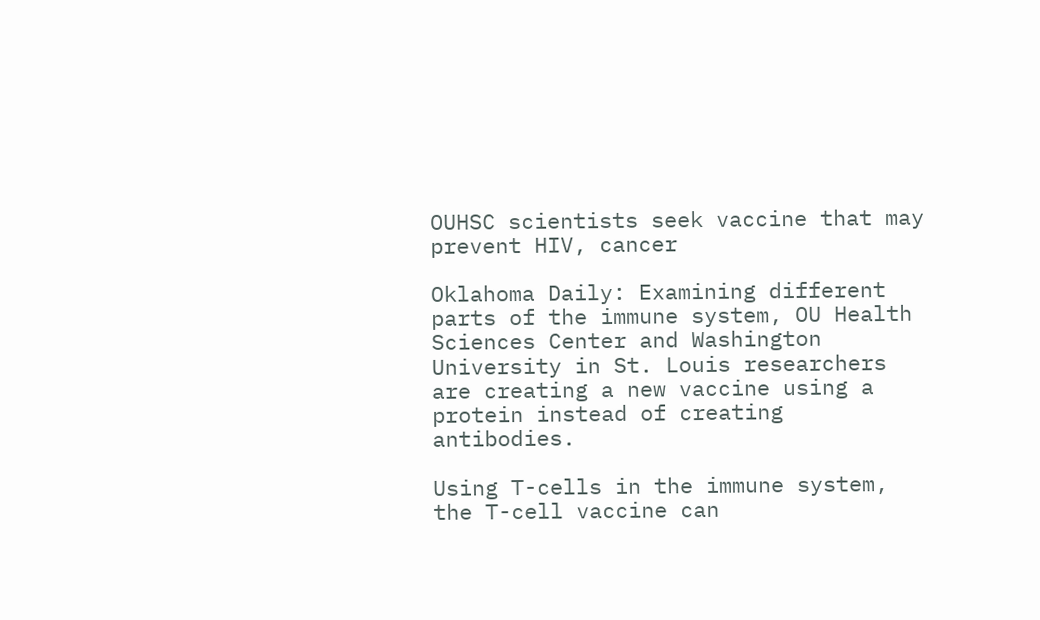OUHSC scientists seek vaccine that may prevent HIV, cancer

Oklahoma Daily: Examining different parts of the immune system, OU Health Sciences Center and Washington University in St. Louis researchers are creating a new vaccine using a protein instead of creating antibodies.

Using T-cells in the immune system, the T-cell vaccine can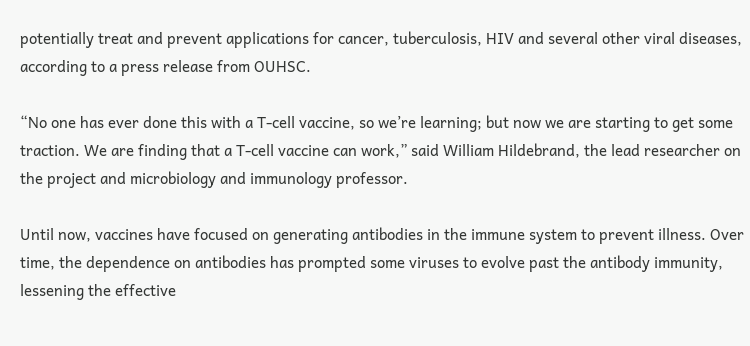potentially treat and prevent applications for cancer, tuberculosis, HIV and several other viral diseases, according to a press release from OUHSC.

“No one has ever done this with a T-cell vaccine, so we’re learning; but now we are starting to get some traction. We are finding that a T-cell vaccine can work,” said William Hildebrand, the lead researcher on the project and microbiology and immunology professor.

Until now, vaccines have focused on generating antibodies in the immune system to prevent illness. Over time, the dependence on antibodies has prompted some viruses to evolve past the antibody immunity, lessening the effective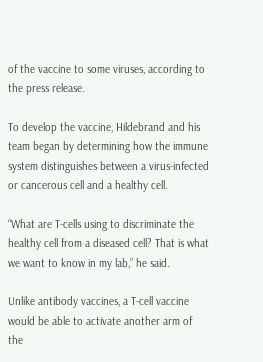of the vaccine to some viruses, according to the press release.

To develop the vaccine, Hildebrand and his team began by determining how the immune system distinguishes between a virus-infected or cancerous cell and a healthy cell.

“What are T-cells using to discriminate the healthy cell from a diseased cell? That is what we want to know in my lab,” he said.

Unlike antibody vaccines, a T-cell vaccine would be able to activate another arm of the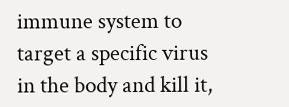immune system to target a specific virus in the body and kill it,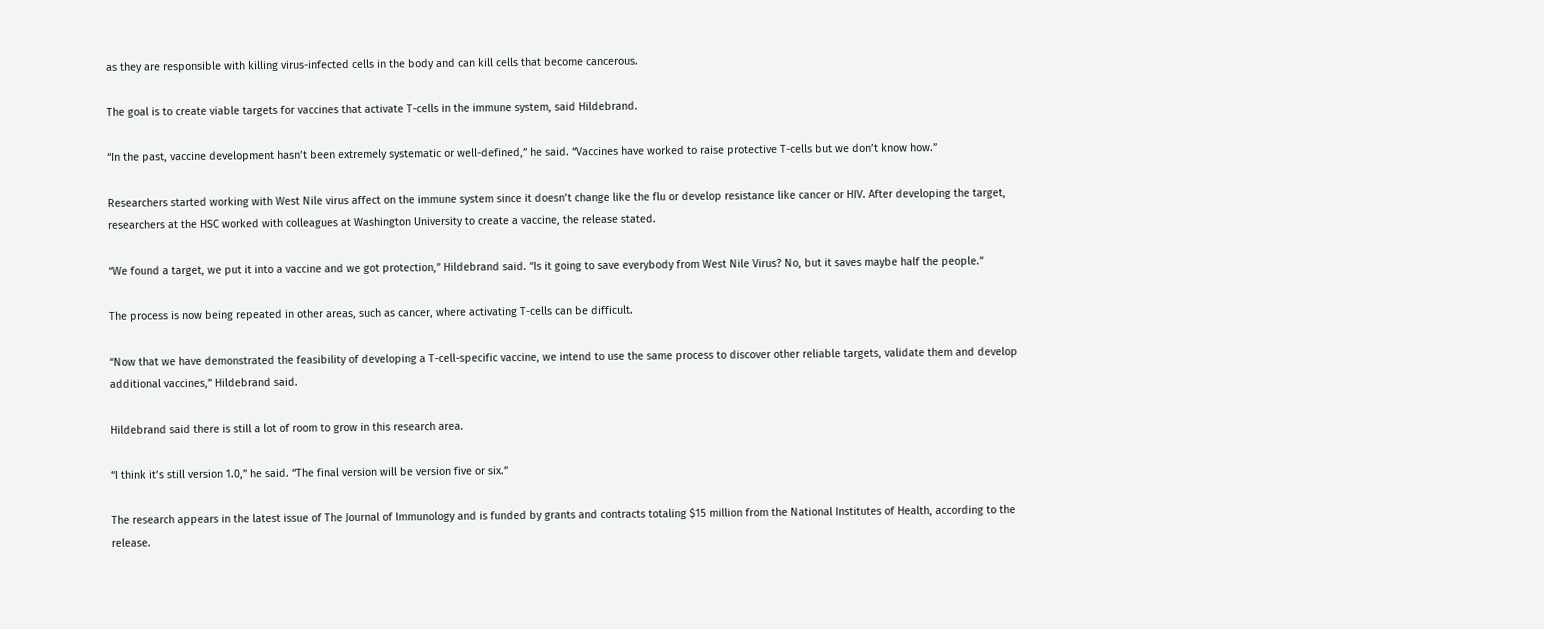as they are responsible with killing virus-infected cells in the body and can kill cells that become cancerous.

The goal is to create viable targets for vaccines that activate T-cells in the immune system, said Hildebrand.

“In the past, vaccine development hasn’t been extremely systematic or well-defined,” he said. “Vaccines have worked to raise protective T-cells but we don’t know how.”

Researchers started working with West Nile virus affect on the immune system since it doesn’t change like the flu or develop resistance like cancer or HIV. After developing the target, researchers at the HSC worked with colleagues at Washington University to create a vaccine, the release stated.

“We found a target, we put it into a vaccine and we got protection,” Hildebrand said. “Is it going to save everybody from West Nile Virus? No, but it saves maybe half the people.”

The process is now being repeated in other areas, such as cancer, where activating T-cells can be difficult.

“Now that we have demonstrated the feasibility of developing a T-cell-specific vaccine, we intend to use the same process to discover other reliable targets, validate them and develop additional vaccines,” Hildebrand said.

Hildebrand said there is still a lot of room to grow in this research area.

“I think it’s still version 1.0,” he said. “The final version will be version five or six.”

The research appears in the latest issue of The Journal of Immunology and is funded by grants and contracts totaling $15 million from the National Institutes of Health, according to the release.